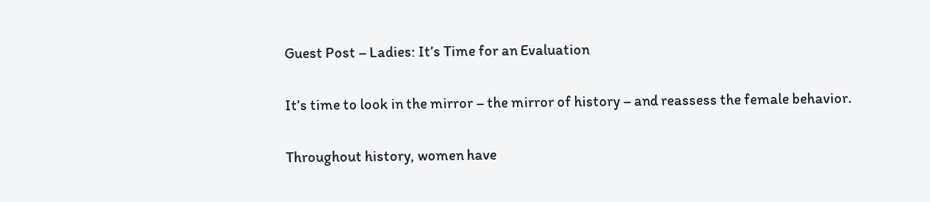Guest Post – Ladies: It’s Time for an Evaluation

It’s time to look in the mirror – the mirror of history – and reassess the female behavior.

Throughout history, women have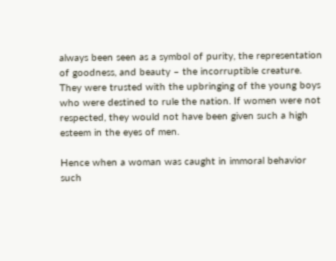always been seen as a symbol of purity, the representation of goodness, and beauty – the incorruptible creature. They were trusted with the upbringing of the young boys who were destined to rule the nation. If women were not respected, they would not have been given such a high esteem in the eyes of men.

Hence when a woman was caught in immoral behavior such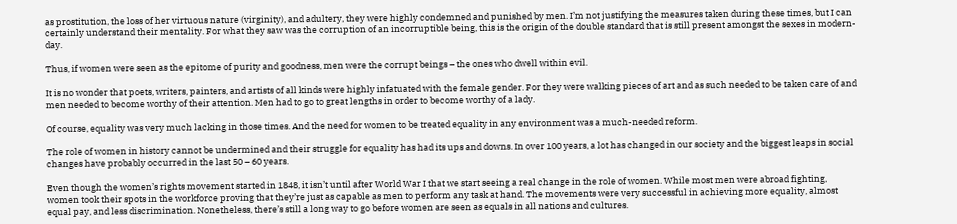as prostitution, the loss of her virtuous nature (virginity), and adultery, they were highly condemned and punished by men. I’m not justifying the measures taken during these times, but I can certainly understand their mentality. For what they saw was the corruption of an incorruptible being, this is the origin of the double standard that is still present amongst the sexes in modern-day.

Thus, if women were seen as the epitome of purity and goodness, men were the corrupt beings – the ones who dwell within evil.

It is no wonder that poets, writers, painters, and artists of all kinds were highly infatuated with the female gender. For they were walking pieces of art and as such needed to be taken care of and men needed to become worthy of their attention. Men had to go to great lengths in order to become worthy of a lady.

Of course, equality was very much lacking in those times. And the need for women to be treated equality in any environment was a much-needed reform.

The role of women in history cannot be undermined and their struggle for equality has had its ups and downs. In over 100 years, a lot has changed in our society and the biggest leaps in social changes have probably occurred in the last 50 – 60 years.

Even though the women’s rights movement started in 1848, it isn’t until after World War I that we start seeing a real change in the role of women. While most men were abroad fighting, women took their spots in the workforce proving that they’re just as capable as men to perform any task at hand. The movements were very successful in achieving more equality, almost equal pay, and less discrimination. Nonetheless, there’s still a long way to go before women are seen as equals in all nations and cultures.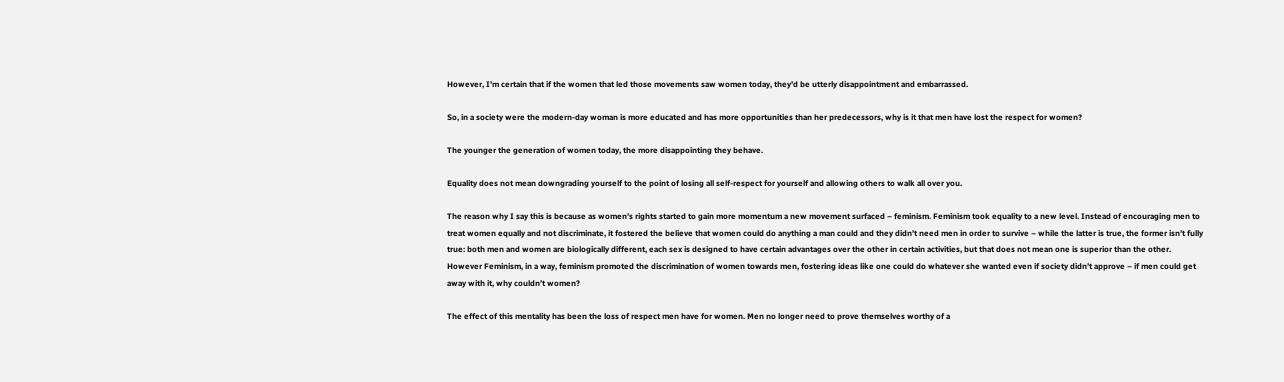However, I’m certain that if the women that led those movements saw women today, they’d be utterly disappointment and embarrassed.

So, in a society were the modern-day woman is more educated and has more opportunities than her predecessors, why is it that men have lost the respect for women?

The younger the generation of women today, the more disappointing they behave.

Equality does not mean downgrading yourself to the point of losing all self-respect for yourself and allowing others to walk all over you.

The reason why I say this is because as women’s rights started to gain more momentum a new movement surfaced – feminism. Feminism took equality to a new level. Instead of encouraging men to treat women equally and not discriminate, it fostered the believe that women could do anything a man could and they didn’t need men in order to survive – while the latter is true, the former isn’t fully true: both men and women are biologically different, each sex is designed to have certain advantages over the other in certain activities, but that does not mean one is superior than the other. However Feminism, in a way, feminism promoted the discrimination of women towards men, fostering ideas like one could do whatever she wanted even if society didn’t approve – if men could get away with it, why couldn’t women?

The effect of this mentality has been the loss of respect men have for women. Men no longer need to prove themselves worthy of a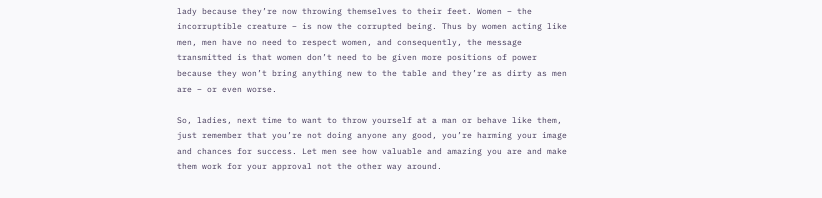lady because they’re now throwing themselves to their feet. Women – the incorruptible creature – is now the corrupted being. Thus by women acting like men, men have no need to respect women, and consequently, the message transmitted is that women don’t need to be given more positions of power because they won’t bring anything new to the table and they’re as dirty as men are – or even worse.

So, ladies, next time to want to throw yourself at a man or behave like them, just remember that you’re not doing anyone any good, you’re harming your image and chances for success. Let men see how valuable and amazing you are and make them work for your approval not the other way around.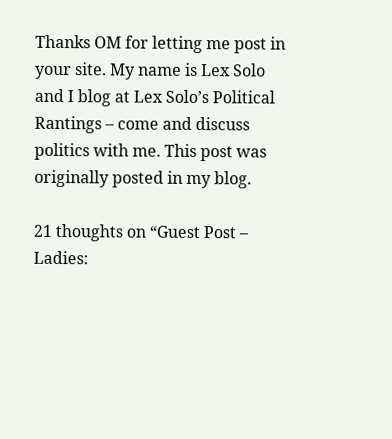Thanks OM for letting me post in your site. My name is Lex Solo and I blog at Lex Solo’s Political Rantings – come and discuss politics with me. This post was originally posted in my blog.

21 thoughts on “Guest Post – Ladies: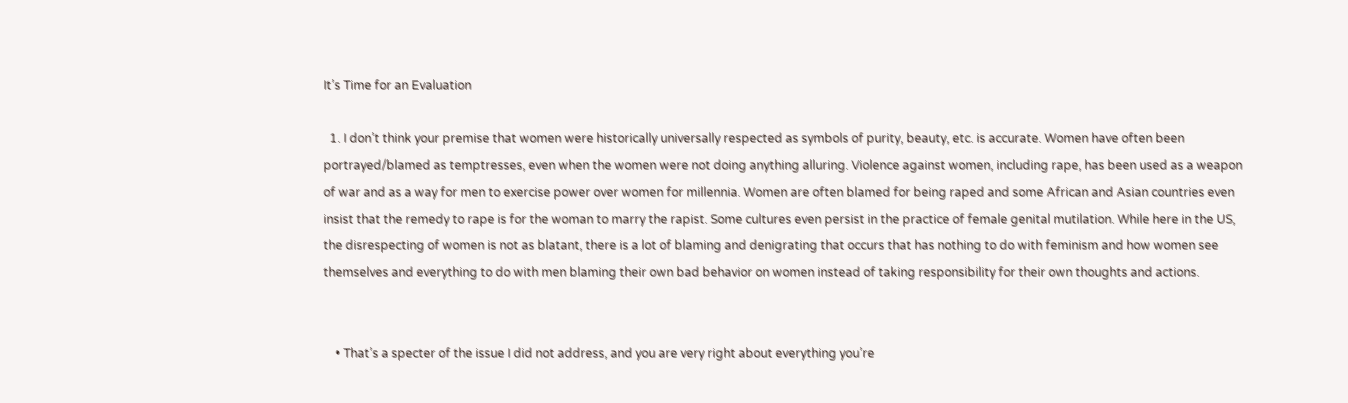It’s Time for an Evaluation

  1. I don’t think your premise that women were historically universally respected as symbols of purity, beauty, etc. is accurate. Women have often been portrayed/blamed as temptresses, even when the women were not doing anything alluring. Violence against women, including rape, has been used as a weapon of war and as a way for men to exercise power over women for millennia. Women are often blamed for being raped and some African and Asian countries even insist that the remedy to rape is for the woman to marry the rapist. Some cultures even persist in the practice of female genital mutilation. While here in the US, the disrespecting of women is not as blatant, there is a lot of blaming and denigrating that occurs that has nothing to do with feminism and how women see themselves and everything to do with men blaming their own bad behavior on women instead of taking responsibility for their own thoughts and actions.


    • That’s a specter of the issue I did not address, and you are very right about everything you’re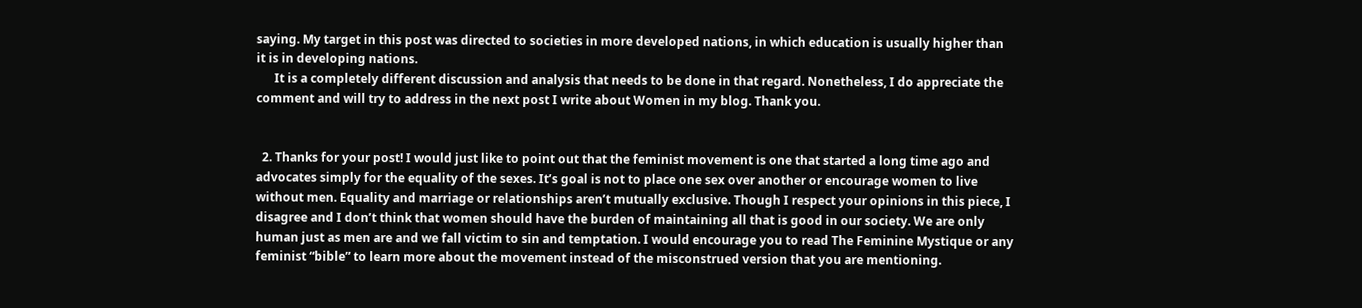saying. My target in this post was directed to societies in more developed nations, in which education is usually higher than it is in developing nations.
      It is a completely different discussion and analysis that needs to be done in that regard. Nonetheless, I do appreciate the comment and will try to address in the next post I write about Women in my blog. Thank you.


  2. Thanks for your post! I would just like to point out that the feminist movement is one that started a long time ago and advocates simply for the equality of the sexes. It’s goal is not to place one sex over another or encourage women to live without men. Equality and marriage or relationships aren’t mutually exclusive. Though I respect your opinions in this piece, I disagree and I don’t think that women should have the burden of maintaining all that is good in our society. We are only human just as men are and we fall victim to sin and temptation. I would encourage you to read The Feminine Mystique or any feminist “bible” to learn more about the movement instead of the misconstrued version that you are mentioning.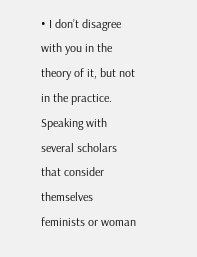• I don’t disagree with you in the theory of it, but not in the practice. Speaking with several scholars that consider themselves feminists or woman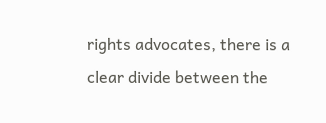rights advocates, there is a clear divide between the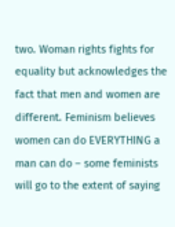two. Woman rights fights for equality but acknowledges the fact that men and women are different. Feminism believes women can do EVERYTHING a man can do – some feminists will go to the extent of saying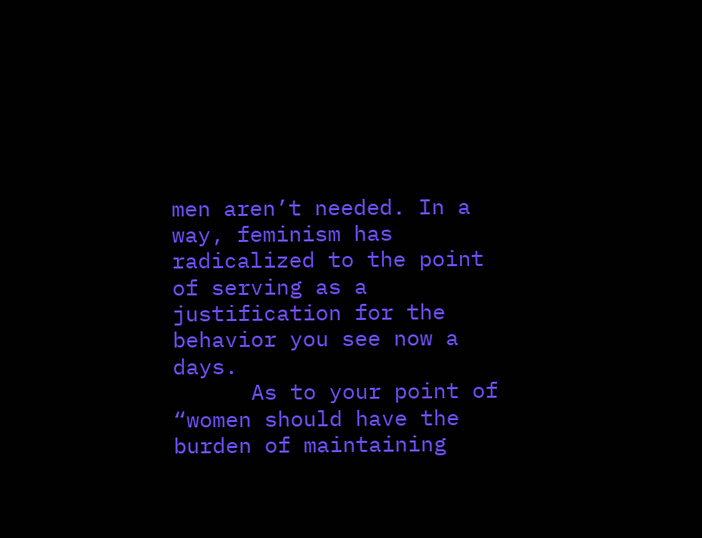men aren’t needed. In a way, feminism has radicalized to the point of serving as a justification for the behavior you see now a days.
      As to your point of “women should have the burden of maintaining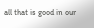all that is good in our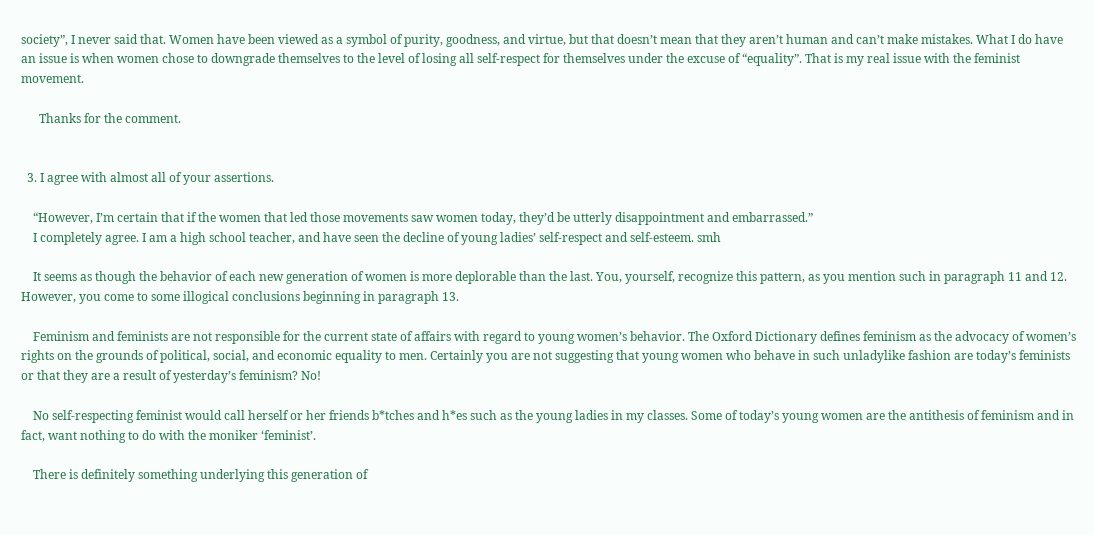society”, I never said that. Women have been viewed as a symbol of purity, goodness, and virtue, but that doesn’t mean that they aren’t human and can’t make mistakes. What I do have an issue is when women chose to downgrade themselves to the level of losing all self-respect for themselves under the excuse of “equality”. That is my real issue with the feminist movement.

      Thanks for the comment.


  3. I agree with almost all of your assertions.

    “However, I’m certain that if the women that led those movements saw women today, they’d be utterly disappointment and embarrassed.”
    I completely agree. I am a high school teacher, and have seen the decline of young ladies’ self-respect and self-esteem. smh

    It seems as though the behavior of each new generation of women is more deplorable than the last. You, yourself, recognize this pattern, as you mention such in paragraph 11 and 12. However, you come to some illogical conclusions beginning in paragraph 13.

    Feminism and feminists are not responsible for the current state of affairs with regard to young women’s behavior. The Oxford Dictionary defines feminism as the advocacy of women’s rights on the grounds of political, social, and economic equality to men. Certainly you are not suggesting that young women who behave in such unladylike fashion are today’s feminists or that they are a result of yesterday’s feminism? No!

    No self-respecting feminist would call herself or her friends b*tches and h*es such as the young ladies in my classes. Some of today’s young women are the antithesis of feminism and in fact, want nothing to do with the moniker ‘feminist’.

    There is definitely something underlying this generation of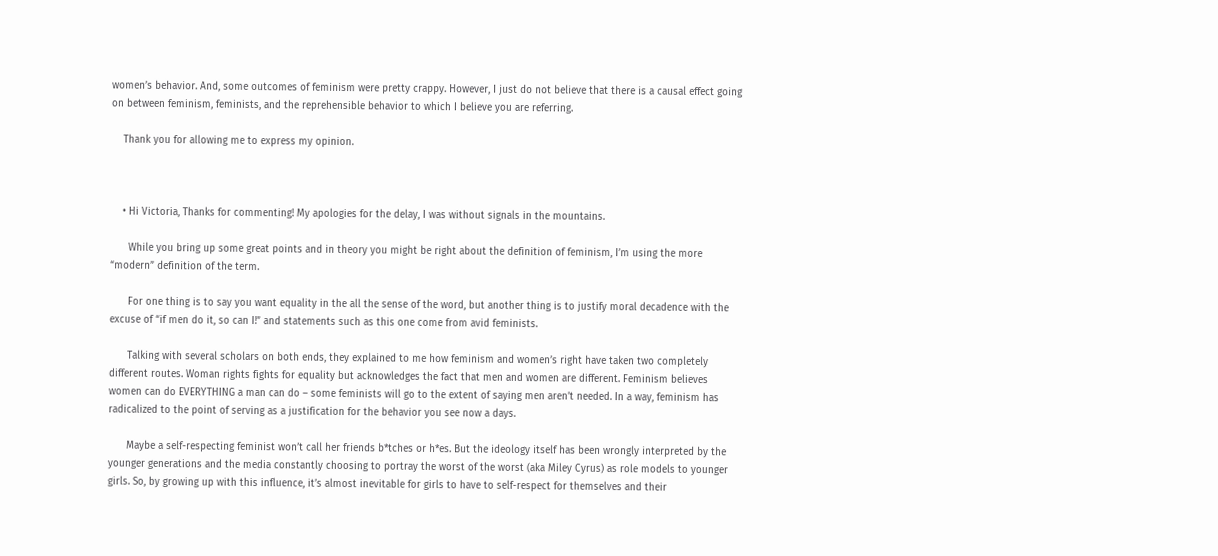women’s behavior. And, some outcomes of feminism were pretty crappy. However, I just do not believe that there is a causal effect going on between feminism, feminists, and the reprehensible behavior to which I believe you are referring.

    Thank you for allowing me to express my opinion.



    • Hi Victoria, Thanks for commenting! My apologies for the delay, I was without signals in the mountains.

      While you bring up some great points and in theory you might be right about the definition of feminism, I’m using the more “modern” definition of the term.

      For one thing is to say you want equality in the all the sense of the word, but another thing is to justify moral decadence with the excuse of “if men do it, so can I!” and statements such as this one come from avid feminists.

      Talking with several scholars on both ends, they explained to me how feminism and women’s right have taken two completely different routes. Woman rights fights for equality but acknowledges the fact that men and women are different. Feminism believes women can do EVERYTHING a man can do – some feminists will go to the extent of saying men aren’t needed. In a way, feminism has radicalized to the point of serving as a justification for the behavior you see now a days.

      Maybe a self-respecting feminist won’t call her friends b*tches or h*es. But the ideology itself has been wrongly interpreted by the younger generations and the media constantly choosing to portray the worst of the worst (aka Miley Cyrus) as role models to younger girls. So, by growing up with this influence, it’s almost inevitable for girls to have to self-respect for themselves and their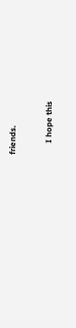friends.

      I hope this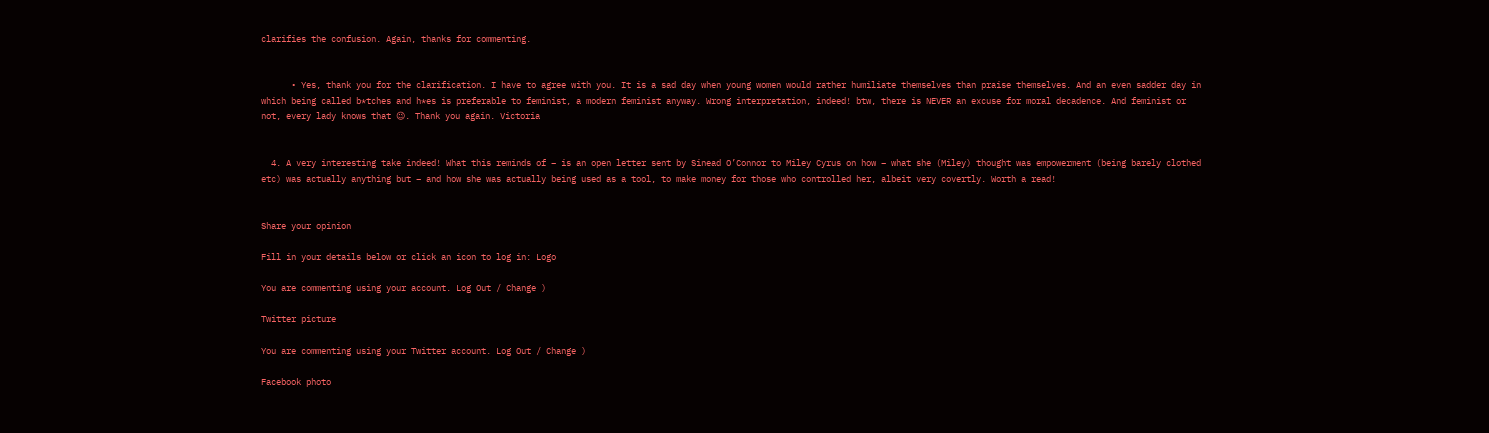clarifies the confusion. Again, thanks for commenting.


      • Yes, thank you for the clarification. I have to agree with you. It is a sad day when young women would rather humiliate themselves than praise themselves. And an even sadder day in which being called b*tches and h*es is preferable to feminist, a modern feminist anyway. Wrong interpretation, indeed! btw, there is NEVER an excuse for moral decadence. And feminist or not, every lady knows that 😉. Thank you again. Victoria


  4. A very interesting take indeed! What this reminds of – is an open letter sent by Sinead O’Connor to Miley Cyrus on how – what she (Miley) thought was empowerment (being barely clothed etc) was actually anything but – and how she was actually being used as a tool, to make money for those who controlled her, albeit very covertly. Worth a read!


Share your opinion

Fill in your details below or click an icon to log in: Logo

You are commenting using your account. Log Out / Change )

Twitter picture

You are commenting using your Twitter account. Log Out / Change )

Facebook photo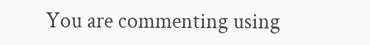You are commenting using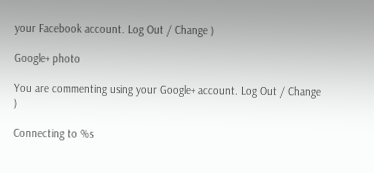your Facebook account. Log Out / Change )

Google+ photo

You are commenting using your Google+ account. Log Out / Change )

Connecting to %s